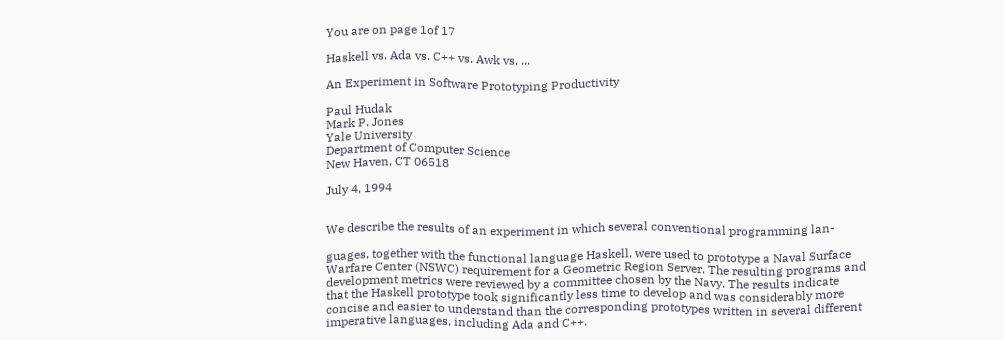You are on page 1of 17

Haskell vs. Ada vs. C++ vs. Awk vs. ...

An Experiment in Software Prototyping Productivity

Paul Hudak
Mark P. Jones
Yale University
Department of Computer Science
New Haven, CT 06518

July 4, 1994


We describe the results of an experiment in which several conventional programming lan-

guages, together with the functional language Haskell, were used to prototype a Naval Surface
Warfare Center (NSWC) requirement for a Geometric Region Server. The resulting programs and
development metrics were reviewed by a committee chosen by the Navy. The results indicate
that the Haskell prototype took significantly less time to develop and was considerably more
concise and easier to understand than the corresponding prototypes written in several different
imperative languages, including Ada and C++.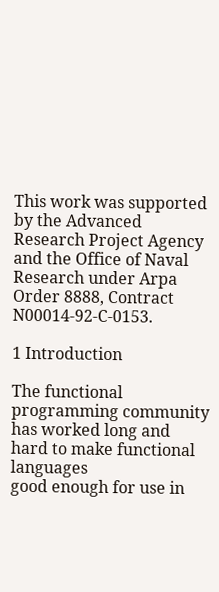This work was supported by the Advanced Research Project Agency and the Office of Naval Research under Arpa
Order 8888, Contract N00014-92-C-0153.

1 Introduction

The functional programming community has worked long and hard to make functional languages
good enough for use in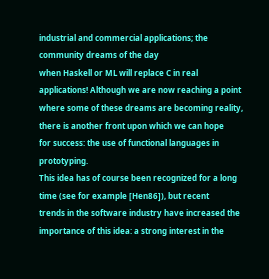industrial and commercial applications; the community dreams of the day
when Haskell or ML will replace C in real applications! Although we are now reaching a point
where some of these dreams are becoming reality, there is another front upon which we can hope
for success: the use of functional languages in prototyping.
This idea has of course been recognized for a long time (see for example [Hen86]), but recent
trends in the software industry have increased the importance of this idea: a strong interest in the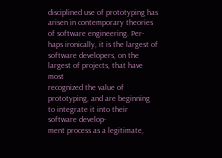disciplined use of prototyping has arisen in contemporary theories of software engineering. Per-
haps ironically, it is the largest of software developers, on the largest of projects, that have most
recognized the value of prototyping, and are beginning to integrate it into their software develop-
ment process as a legitimate,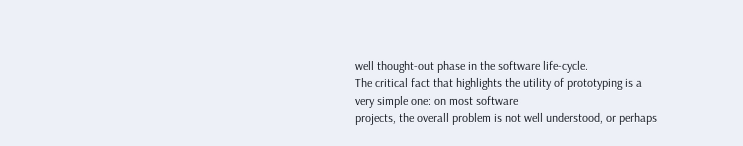well thought-out phase in the software life-cycle.
The critical fact that highlights the utility of prototyping is a very simple one: on most software
projects, the overall problem is not well understood, or perhaps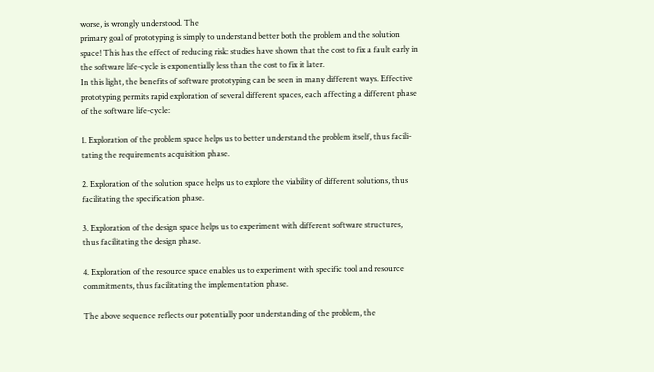worse, is wrongly understood. The
primary goal of prototyping is simply to understand better both the problem and the solution
space! This has the effect of reducing risk: studies have shown that the cost to fix a fault early in
the software life-cycle is exponentially less than the cost to fix it later.
In this light, the benefits of software prototyping can be seen in many different ways. Effective
prototyping permits rapid exploration of several different spaces, each affecting a different phase
of the software life-cycle:

1. Exploration of the problem space helps us to better understand the problem itself, thus facili-
tating the requirements acquisition phase.

2. Exploration of the solution space helps us to explore the viability of different solutions, thus
facilitating the specification phase.

3. Exploration of the design space helps us to experiment with different software structures,
thus facilitating the design phase.

4. Exploration of the resource space enables us to experiment with specific tool and resource
commitments, thus facilitating the implementation phase.

The above sequence reflects our potentially poor understanding of the problem, the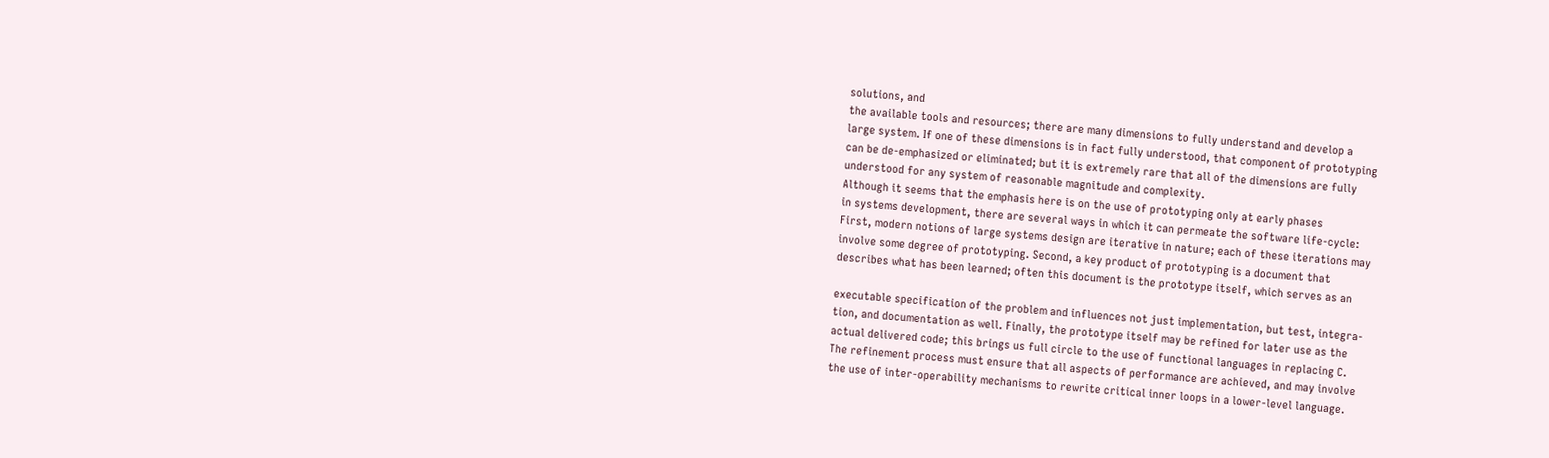solutions, and
the available tools and resources; there are many dimensions to fully understand and develop a
large system. If one of these dimensions is in fact fully understood, that component of prototyping
can be de-emphasized or eliminated; but it is extremely rare that all of the dimensions are fully
understood for any system of reasonable magnitude and complexity.
Although it seems that the emphasis here is on the use of prototyping only at early phases
in systems development, there are several ways in which it can permeate the software life-cycle:
First, modern notions of large systems design are iterative in nature; each of these iterations may
involve some degree of prototyping. Second, a key product of prototyping is a document that
describes what has been learned; often this document is the prototype itself, which serves as an

executable specification of the problem and influences not just implementation, but test, integra-
tion, and documentation as well. Finally, the prototype itself may be refined for later use as the
actual delivered code; this brings us full circle to the use of functional languages in replacing C.
The refinement process must ensure that all aspects of performance are achieved, and may involve
the use of inter-operability mechanisms to rewrite critical inner loops in a lower-level language.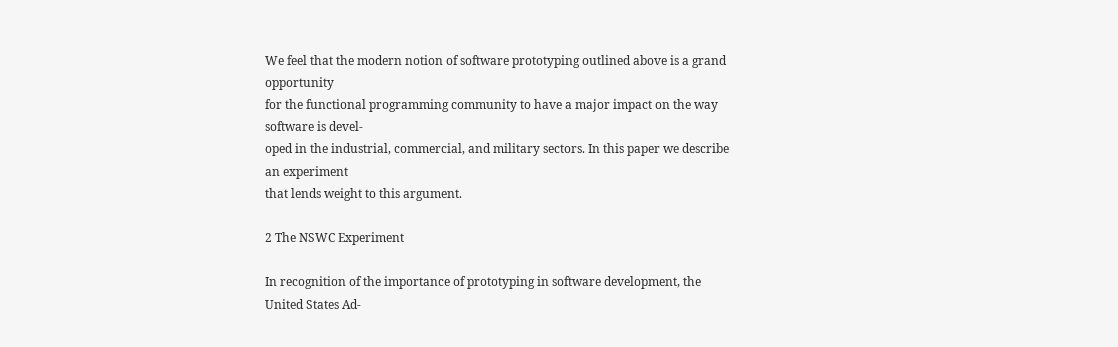We feel that the modern notion of software prototyping outlined above is a grand opportunity
for the functional programming community to have a major impact on the way software is devel-
oped in the industrial, commercial, and military sectors. In this paper we describe an experiment
that lends weight to this argument.

2 The NSWC Experiment

In recognition of the importance of prototyping in software development, the United States Ad-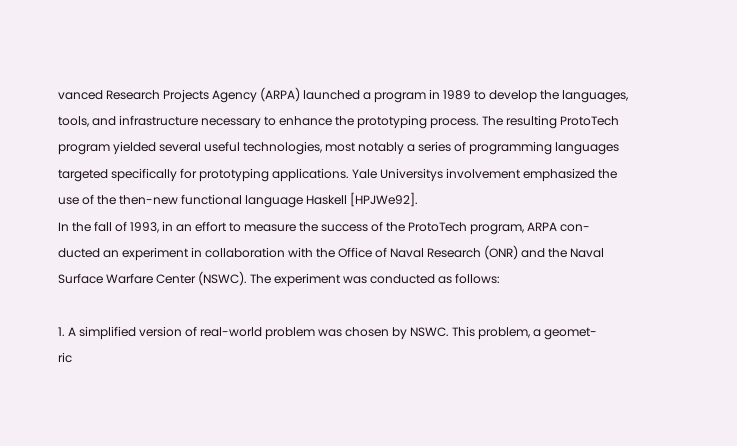vanced Research Projects Agency (ARPA) launched a program in 1989 to develop the languages,
tools, and infrastructure necessary to enhance the prototyping process. The resulting ProtoTech
program yielded several useful technologies, most notably a series of programming languages
targeted specifically for prototyping applications. Yale Universitys involvement emphasized the
use of the then-new functional language Haskell [HPJWe92].
In the fall of 1993, in an effort to measure the success of the ProtoTech program, ARPA con-
ducted an experiment in collaboration with the Office of Naval Research (ONR) and the Naval
Surface Warfare Center (NSWC). The experiment was conducted as follows:

1. A simplified version of real-world problem was chosen by NSWC. This problem, a geomet-
ric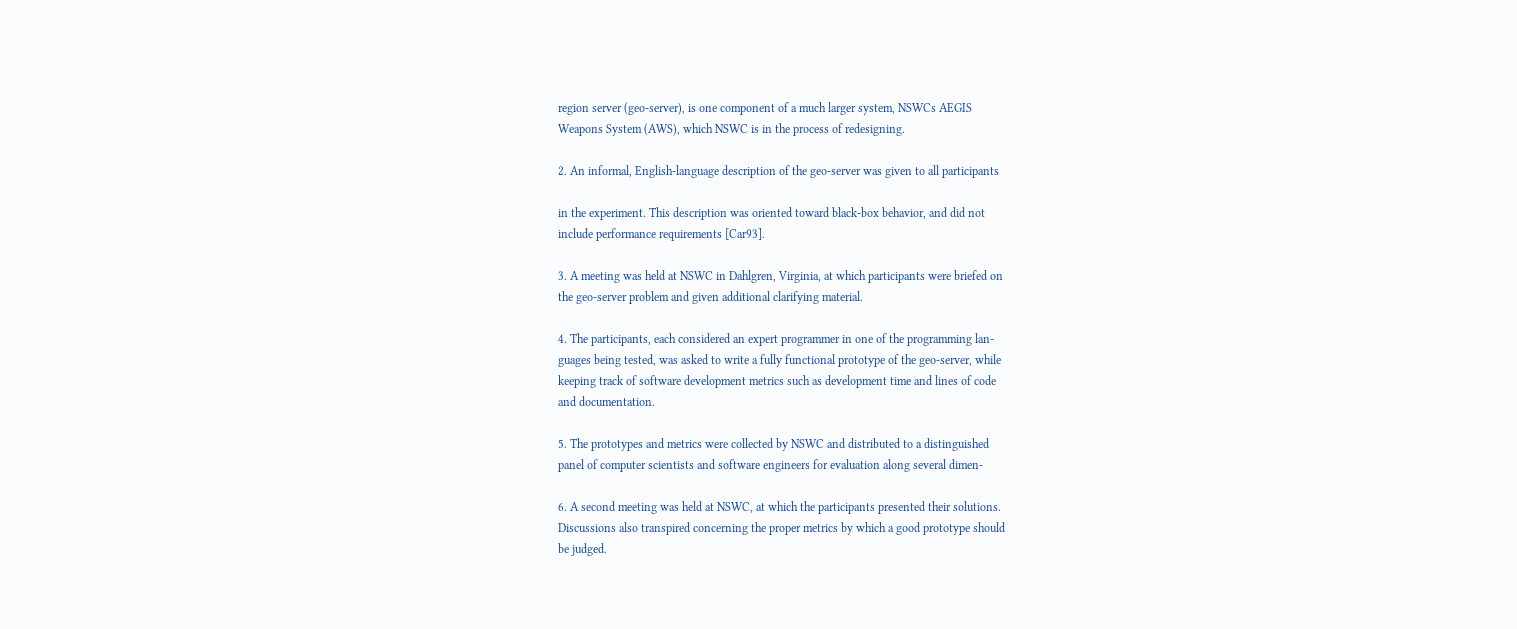region server (geo-server), is one component of a much larger system, NSWCs AEGIS
Weapons System (AWS), which NSWC is in the process of redesigning.

2. An informal, English-language description of the geo-server was given to all participants

in the experiment. This description was oriented toward black-box behavior, and did not
include performance requirements [Car93].

3. A meeting was held at NSWC in Dahlgren, Virginia, at which participants were briefed on
the geo-server problem and given additional clarifying material.

4. The participants, each considered an expert programmer in one of the programming lan-
guages being tested, was asked to write a fully functional prototype of the geo-server, while
keeping track of software development metrics such as development time and lines of code
and documentation.

5. The prototypes and metrics were collected by NSWC and distributed to a distinguished
panel of computer scientists and software engineers for evaluation along several dimen-

6. A second meeting was held at NSWC, at which the participants presented their solutions.
Discussions also transpired concerning the proper metrics by which a good prototype should
be judged.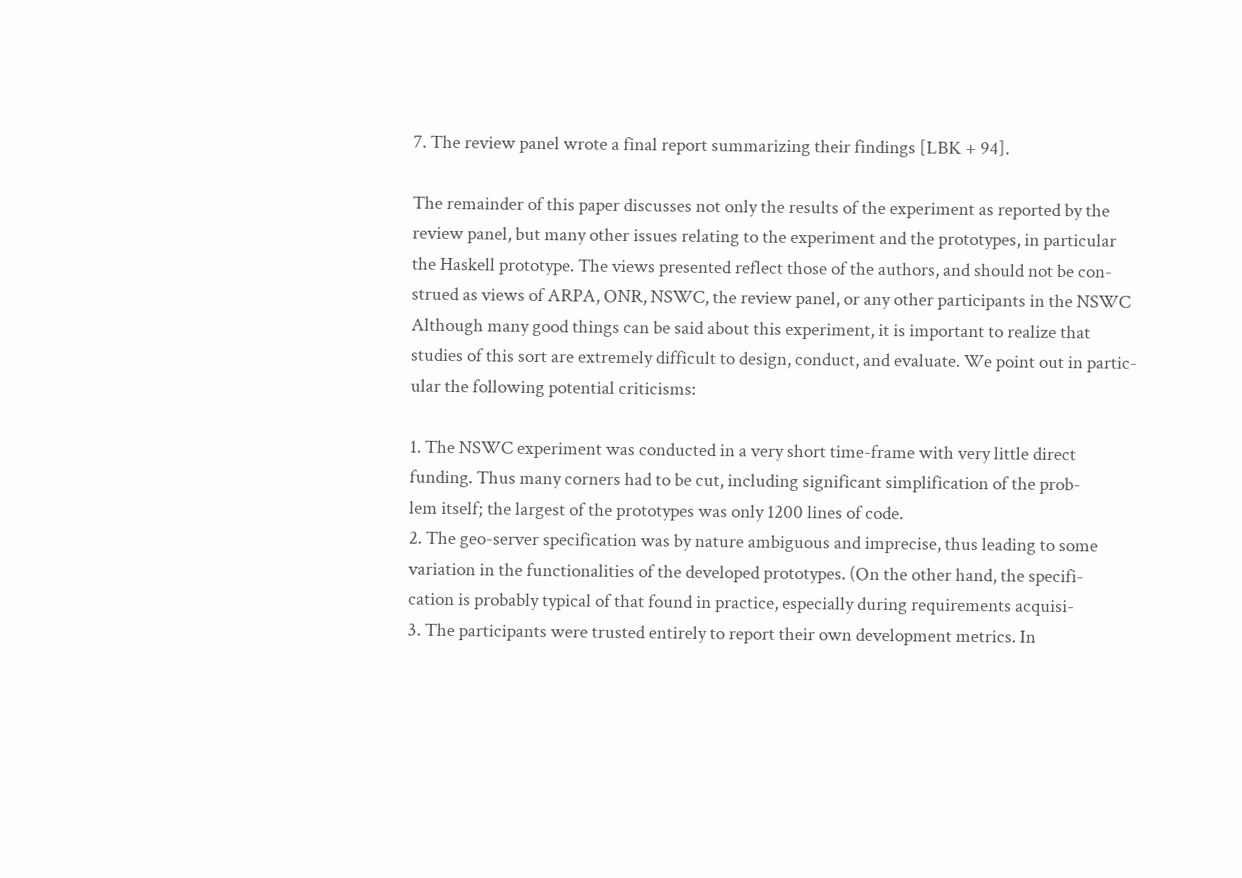7. The review panel wrote a final report summarizing their findings [LBK + 94].

The remainder of this paper discusses not only the results of the experiment as reported by the
review panel, but many other issues relating to the experiment and the prototypes, in particular
the Haskell prototype. The views presented reflect those of the authors, and should not be con-
strued as views of ARPA, ONR, NSWC, the review panel, or any other participants in the NSWC
Although many good things can be said about this experiment, it is important to realize that
studies of this sort are extremely difficult to design, conduct, and evaluate. We point out in partic-
ular the following potential criticisms:

1. The NSWC experiment was conducted in a very short time-frame with very little direct
funding. Thus many corners had to be cut, including significant simplification of the prob-
lem itself; the largest of the prototypes was only 1200 lines of code.
2. The geo-server specification was by nature ambiguous and imprecise, thus leading to some
variation in the functionalities of the developed prototypes. (On the other hand, the specifi-
cation is probably typical of that found in practice, especially during requirements acquisi-
3. The participants were trusted entirely to report their own development metrics. In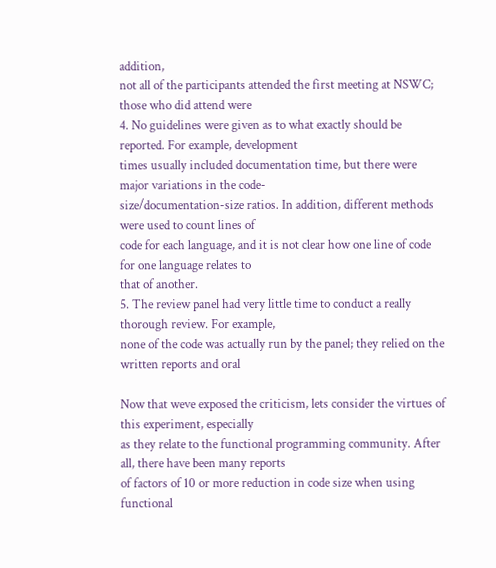addition,
not all of the participants attended the first meeting at NSWC; those who did attend were
4. No guidelines were given as to what exactly should be reported. For example, development
times usually included documentation time, but there were major variations in the code-
size/documentation-size ratios. In addition, different methods were used to count lines of
code for each language, and it is not clear how one line of code for one language relates to
that of another.
5. The review panel had very little time to conduct a really thorough review. For example,
none of the code was actually run by the panel; they relied on the written reports and oral

Now that weve exposed the criticism, lets consider the virtues of this experiment, especially
as they relate to the functional programming community. After all, there have been many reports
of factors of 10 or more reduction in code size when using functional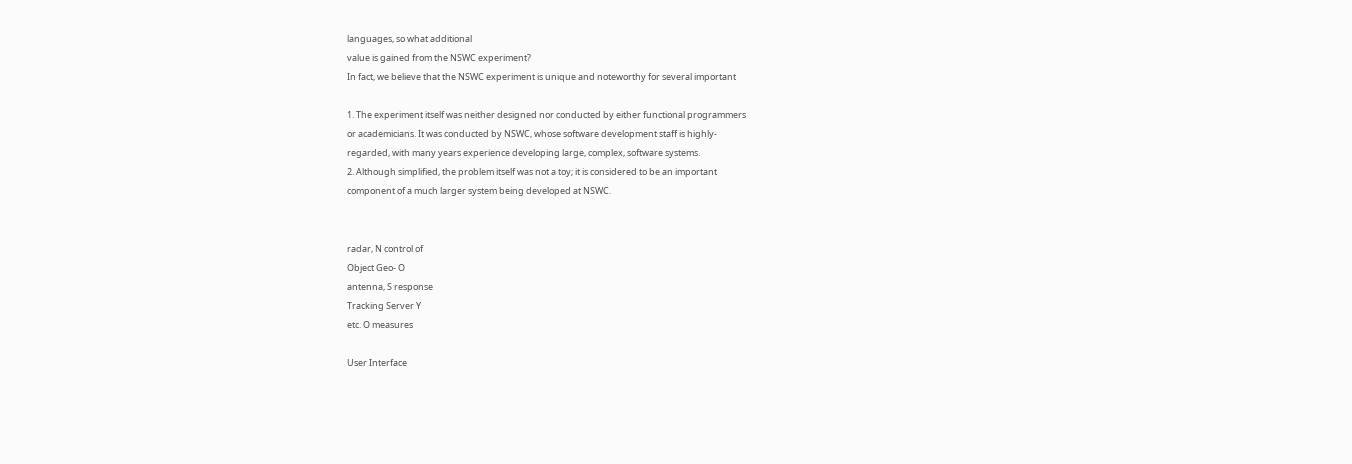languages, so what additional
value is gained from the NSWC experiment?
In fact, we believe that the NSWC experiment is unique and noteworthy for several important

1. The experiment itself was neither designed nor conducted by either functional programmers
or academicians. It was conducted by NSWC, whose software development staff is highly-
regarded, with many years experience developing large, complex, software systems.
2. Although simplified, the problem itself was not a toy; it is considered to be an important
component of a much larger system being developed at NSWC.


radar, N control of
Object Geo- O
antenna, S response
Tracking Server Y
etc. O measures

User Interface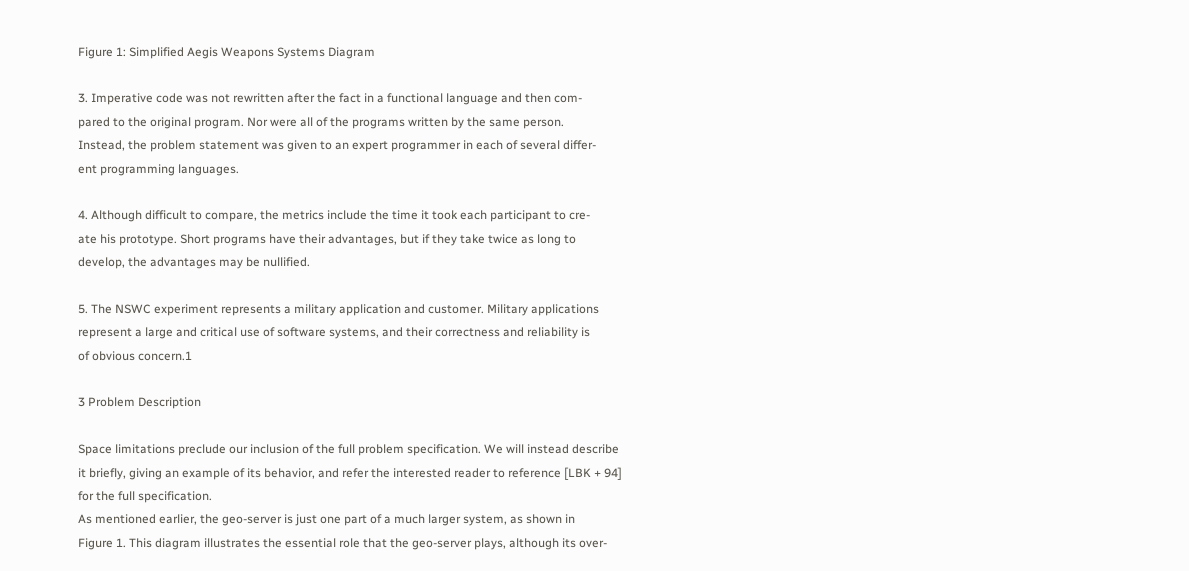Figure 1: Simplified Aegis Weapons Systems Diagram

3. Imperative code was not rewritten after the fact in a functional language and then com-
pared to the original program. Nor were all of the programs written by the same person.
Instead, the problem statement was given to an expert programmer in each of several differ-
ent programming languages.

4. Although difficult to compare, the metrics include the time it took each participant to cre-
ate his prototype. Short programs have their advantages, but if they take twice as long to
develop, the advantages may be nullified.

5. The NSWC experiment represents a military application and customer. Military applications
represent a large and critical use of software systems, and their correctness and reliability is
of obvious concern.1

3 Problem Description

Space limitations preclude our inclusion of the full problem specification. We will instead describe
it briefly, giving an example of its behavior, and refer the interested reader to reference [LBK + 94]
for the full specification.
As mentioned earlier, the geo-server is just one part of a much larger system, as shown in
Figure 1. This diagram illustrates the essential role that the geo-server plays, although its over-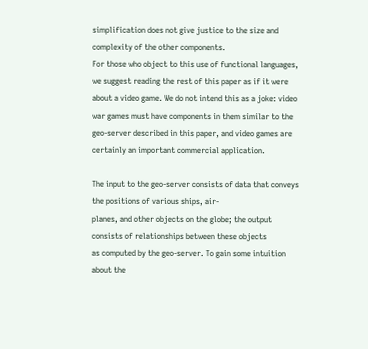simplification does not give justice to the size and complexity of the other components.
For those who object to this use of functional languages, we suggest reading the rest of this paper as if it were
about a video game. We do not intend this as a joke: video war games must have components in them similar to the
geo-server described in this paper, and video games are certainly an important commercial application.

The input to the geo-server consists of data that conveys the positions of various ships, air-
planes, and other objects on the globe; the output consists of relationships between these objects
as computed by the geo-server. To gain some intuition about the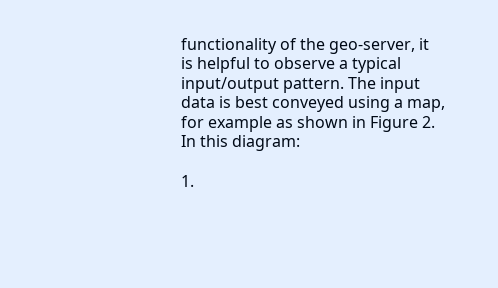functionality of the geo-server, it
is helpful to observe a typical input/output pattern. The input data is best conveyed using a map,
for example as shown in Figure 2. In this diagram:

1.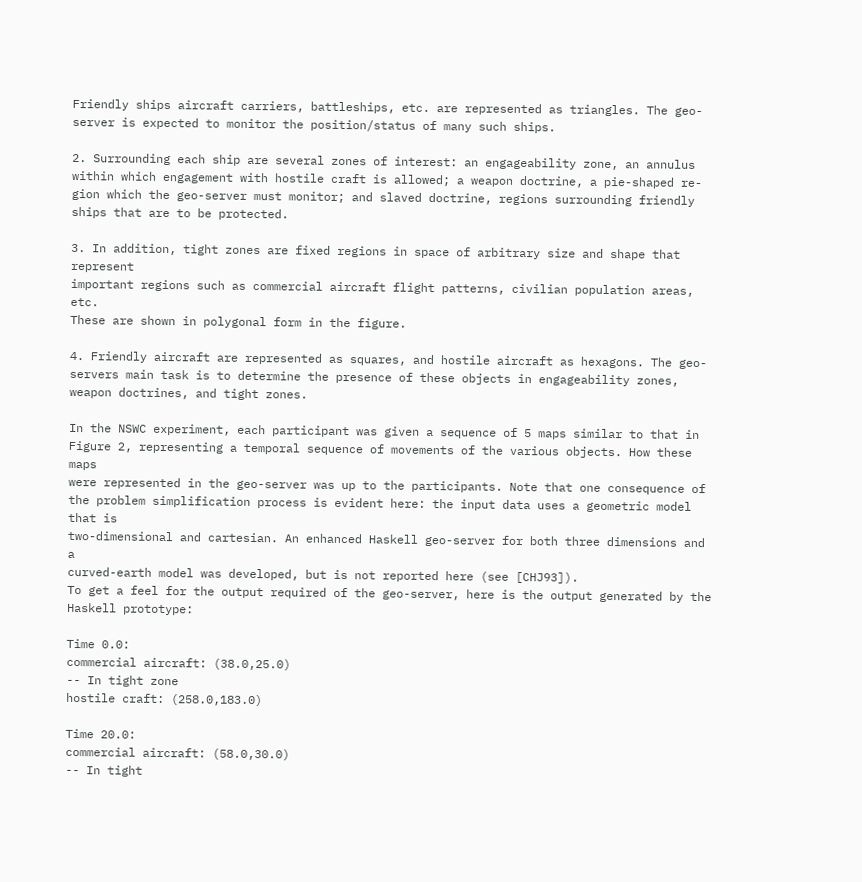Friendly ships aircraft carriers, battleships, etc. are represented as triangles. The geo-
server is expected to monitor the position/status of many such ships.

2. Surrounding each ship are several zones of interest: an engageability zone, an annulus
within which engagement with hostile craft is allowed; a weapon doctrine, a pie-shaped re-
gion which the geo-server must monitor; and slaved doctrine, regions surrounding friendly
ships that are to be protected.

3. In addition, tight zones are fixed regions in space of arbitrary size and shape that represent
important regions such as commercial aircraft flight patterns, civilian population areas, etc.
These are shown in polygonal form in the figure.

4. Friendly aircraft are represented as squares, and hostile aircraft as hexagons. The geo-
servers main task is to determine the presence of these objects in engageability zones,
weapon doctrines, and tight zones.

In the NSWC experiment, each participant was given a sequence of 5 maps similar to that in
Figure 2, representing a temporal sequence of movements of the various objects. How these maps
were represented in the geo-server was up to the participants. Note that one consequence of
the problem simplification process is evident here: the input data uses a geometric model that is
two-dimensional and cartesian. An enhanced Haskell geo-server for both three dimensions and a
curved-earth model was developed, but is not reported here (see [CHJ93]).
To get a feel for the output required of the geo-server, here is the output generated by the
Haskell prototype:

Time 0.0:
commercial aircraft: (38.0,25.0)
-- In tight zone
hostile craft: (258.0,183.0)

Time 20.0:
commercial aircraft: (58.0,30.0)
-- In tight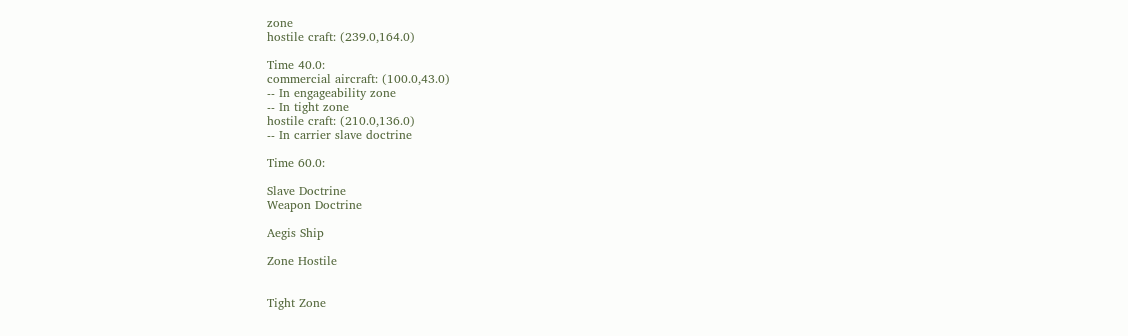zone
hostile craft: (239.0,164.0)

Time 40.0:
commercial aircraft: (100.0,43.0)
-- In engageability zone
-- In tight zone
hostile craft: (210.0,136.0)
-- In carrier slave doctrine

Time 60.0:

Slave Doctrine
Weapon Doctrine

Aegis Ship

Zone Hostile


Tight Zone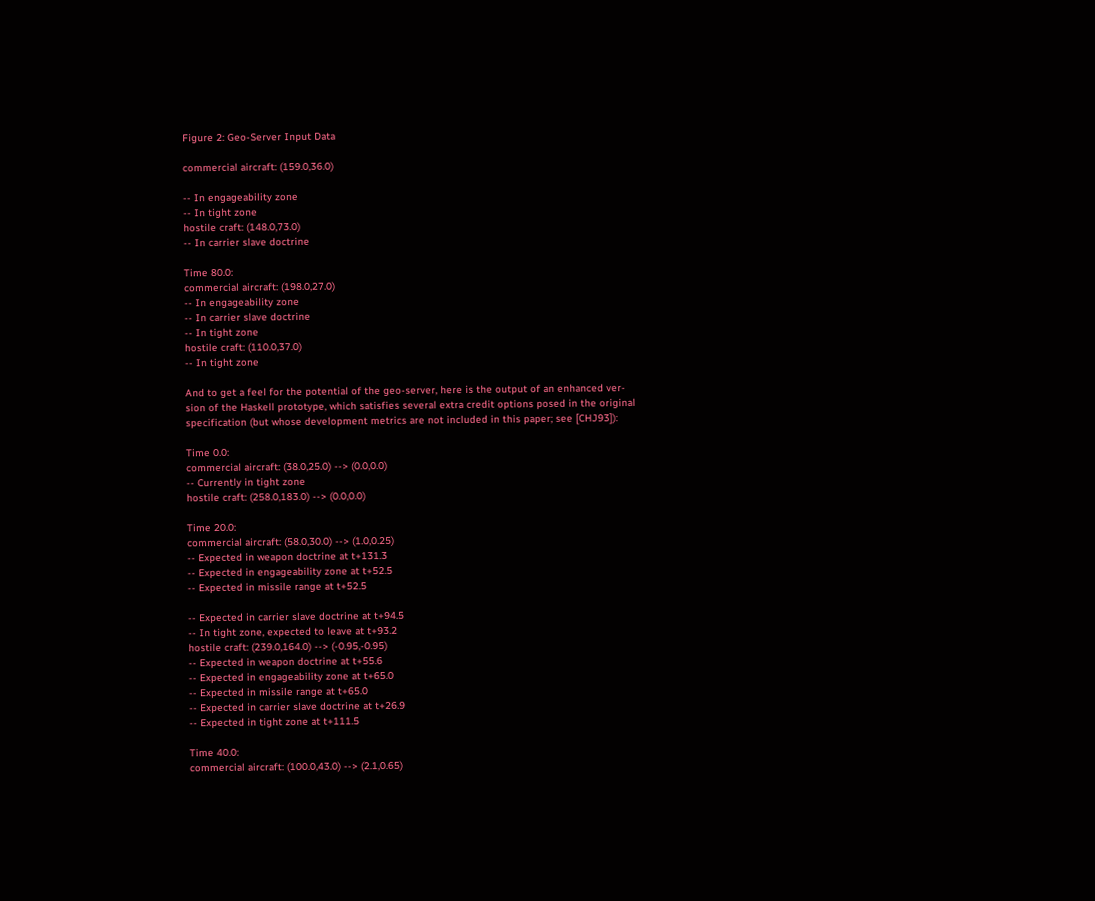Figure 2: Geo-Server Input Data

commercial aircraft: (159.0,36.0)

-- In engageability zone
-- In tight zone
hostile craft: (148.0,73.0)
-- In carrier slave doctrine

Time 80.0:
commercial aircraft: (198.0,27.0)
-- In engageability zone
-- In carrier slave doctrine
-- In tight zone
hostile craft: (110.0,37.0)
-- In tight zone

And to get a feel for the potential of the geo-server, here is the output of an enhanced ver-
sion of the Haskell prototype, which satisfies several extra credit options posed in the original
specification (but whose development metrics are not included in this paper; see [CHJ93]):

Time 0.0:
commercial aircraft: (38.0,25.0) --> (0.0,0.0)
-- Currently in tight zone
hostile craft: (258.0,183.0) --> (0.0,0.0)

Time 20.0:
commercial aircraft: (58.0,30.0) --> (1.0,0.25)
-- Expected in weapon doctrine at t+131.3
-- Expected in engageability zone at t+52.5
-- Expected in missile range at t+52.5

-- Expected in carrier slave doctrine at t+94.5
-- In tight zone, expected to leave at t+93.2
hostile craft: (239.0,164.0) --> (-0.95,-0.95)
-- Expected in weapon doctrine at t+55.6
-- Expected in engageability zone at t+65.0
-- Expected in missile range at t+65.0
-- Expected in carrier slave doctrine at t+26.9
-- Expected in tight zone at t+111.5

Time 40.0:
commercial aircraft: (100.0,43.0) --> (2.1,0.65)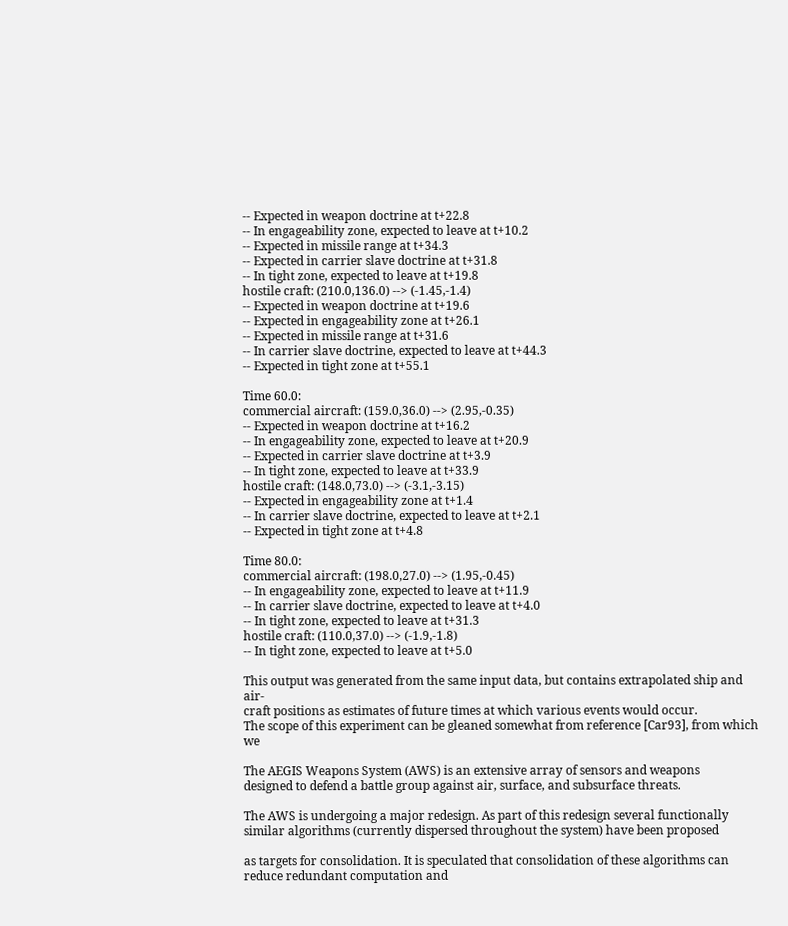-- Expected in weapon doctrine at t+22.8
-- In engageability zone, expected to leave at t+10.2
-- Expected in missile range at t+34.3
-- Expected in carrier slave doctrine at t+31.8
-- In tight zone, expected to leave at t+19.8
hostile craft: (210.0,136.0) --> (-1.45,-1.4)
-- Expected in weapon doctrine at t+19.6
-- Expected in engageability zone at t+26.1
-- Expected in missile range at t+31.6
-- In carrier slave doctrine, expected to leave at t+44.3
-- Expected in tight zone at t+55.1

Time 60.0:
commercial aircraft: (159.0,36.0) --> (2.95,-0.35)
-- Expected in weapon doctrine at t+16.2
-- In engageability zone, expected to leave at t+20.9
-- Expected in carrier slave doctrine at t+3.9
-- In tight zone, expected to leave at t+33.9
hostile craft: (148.0,73.0) --> (-3.1,-3.15)
-- Expected in engageability zone at t+1.4
-- In carrier slave doctrine, expected to leave at t+2.1
-- Expected in tight zone at t+4.8

Time 80.0:
commercial aircraft: (198.0,27.0) --> (1.95,-0.45)
-- In engageability zone, expected to leave at t+11.9
-- In carrier slave doctrine, expected to leave at t+4.0
-- In tight zone, expected to leave at t+31.3
hostile craft: (110.0,37.0) --> (-1.9,-1.8)
-- In tight zone, expected to leave at t+5.0

This output was generated from the same input data, but contains extrapolated ship and air-
craft positions as estimates of future times at which various events would occur.
The scope of this experiment can be gleaned somewhat from reference [Car93], from which we

The AEGIS Weapons System (AWS) is an extensive array of sensors and weapons
designed to defend a battle group against air, surface, and subsurface threats.

The AWS is undergoing a major redesign. As part of this redesign several functionally
similar algorithms (currently dispersed throughout the system) have been proposed

as targets for consolidation. It is speculated that consolidation of these algorithms can
reduce redundant computation and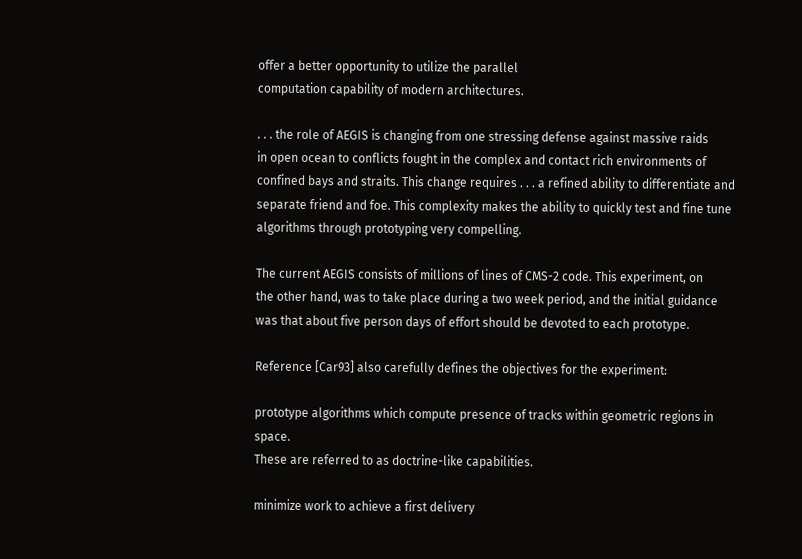offer a better opportunity to utilize the parallel
computation capability of modern architectures.

. . . the role of AEGIS is changing from one stressing defense against massive raids
in open ocean to conflicts fought in the complex and contact rich environments of
confined bays and straits. This change requires . . . a refined ability to differentiate and
separate friend and foe. This complexity makes the ability to quickly test and fine tune
algorithms through prototyping very compelling.

The current AEGIS consists of millions of lines of CMS-2 code. This experiment, on
the other hand, was to take place during a two week period, and the initial guidance
was that about five person days of effort should be devoted to each prototype.

Reference [Car93] also carefully defines the objectives for the experiment:

prototype algorithms which compute presence of tracks within geometric regions in space.
These are referred to as doctrine-like capabilities.

minimize work to achieve a first delivery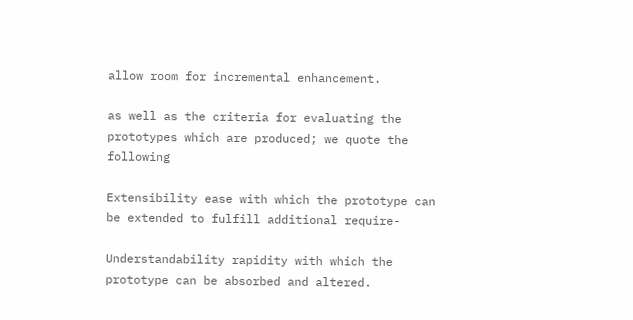allow room for incremental enhancement.

as well as the criteria for evaluating the prototypes which are produced; we quote the following

Extensibility ease with which the prototype can be extended to fulfill additional require-

Understandability rapidity with which the prototype can be absorbed and altered.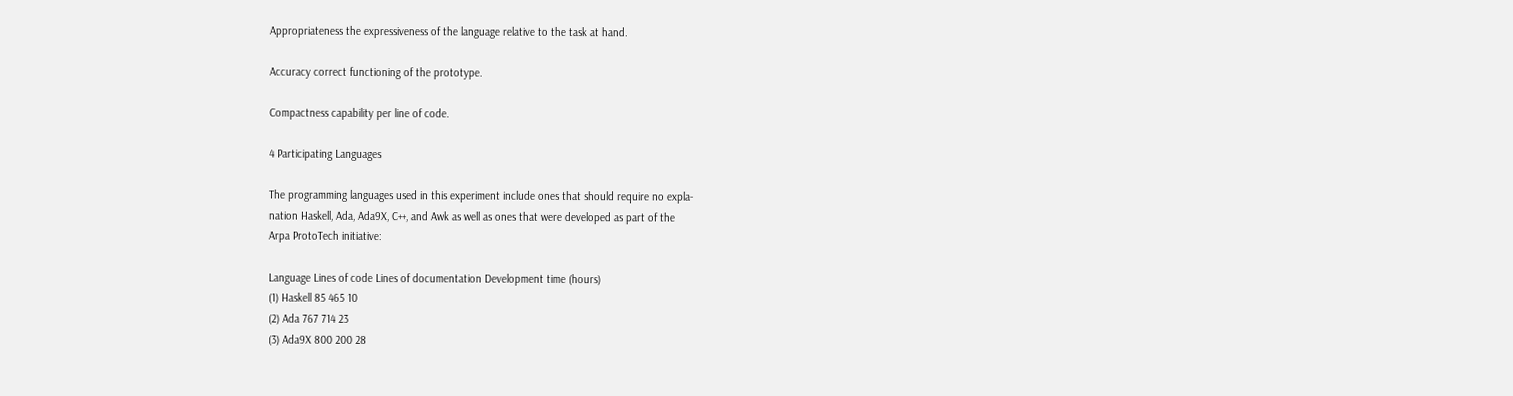Appropriateness the expressiveness of the language relative to the task at hand.

Accuracy correct functioning of the prototype.

Compactness capability per line of code.

4 Participating Languages

The programming languages used in this experiment include ones that should require no expla-
nation Haskell, Ada, Ada9X, C++, and Awk as well as ones that were developed as part of the
Arpa ProtoTech initiative:

Language Lines of code Lines of documentation Development time (hours)
(1) Haskell 85 465 10
(2) Ada 767 714 23
(3) Ada9X 800 200 28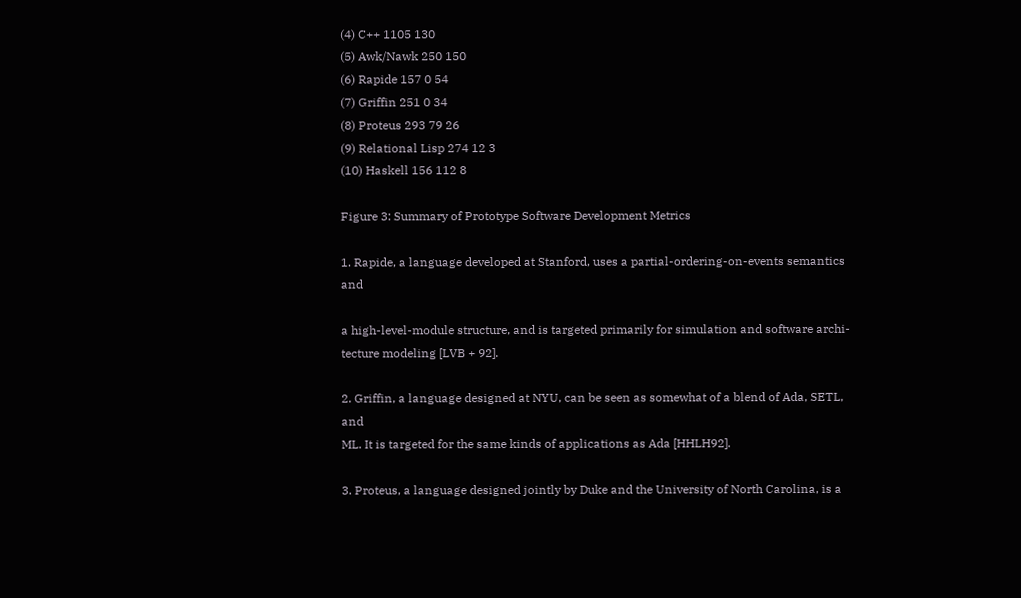(4) C++ 1105 130
(5) Awk/Nawk 250 150
(6) Rapide 157 0 54
(7) Griffin 251 0 34
(8) Proteus 293 79 26
(9) Relational Lisp 274 12 3
(10) Haskell 156 112 8

Figure 3: Summary of Prototype Software Development Metrics

1. Rapide, a language developed at Stanford, uses a partial-ordering-on-events semantics and

a high-level-module structure, and is targeted primarily for simulation and software archi-
tecture modeling [LVB + 92].

2. Griffin, a language designed at NYU, can be seen as somewhat of a blend of Ada, SETL, and
ML. It is targeted for the same kinds of applications as Ada [HHLH92].

3. Proteus, a language designed jointly by Duke and the University of North Carolina, is a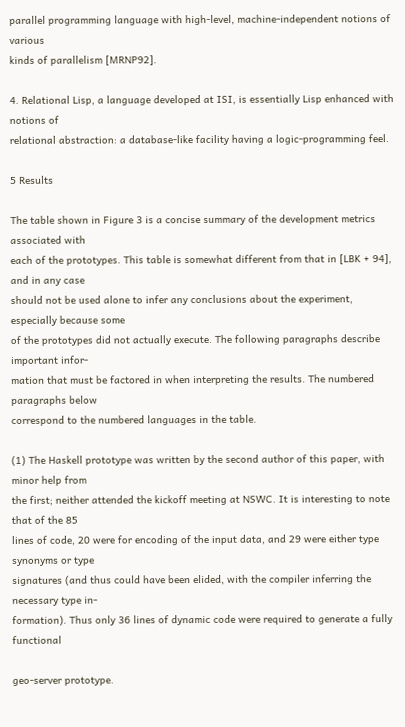parallel programming language with high-level, machine-independent notions of various
kinds of parallelism [MRNP92].

4. Relational Lisp, a language developed at ISI, is essentially Lisp enhanced with notions of
relational abstraction: a database-like facility having a logic-programming feel.

5 Results

The table shown in Figure 3 is a concise summary of the development metrics associated with
each of the prototypes. This table is somewhat different from that in [LBK + 94], and in any case
should not be used alone to infer any conclusions about the experiment, especially because some
of the prototypes did not actually execute. The following paragraphs describe important infor-
mation that must be factored in when interpreting the results. The numbered paragraphs below
correspond to the numbered languages in the table.

(1) The Haskell prototype was written by the second author of this paper, with minor help from
the first; neither attended the kickoff meeting at NSWC. It is interesting to note that of the 85
lines of code, 20 were for encoding of the input data, and 29 were either type synonyms or type
signatures (and thus could have been elided, with the compiler inferring the necessary type in-
formation). Thus only 36 lines of dynamic code were required to generate a fully functional

geo-server prototype.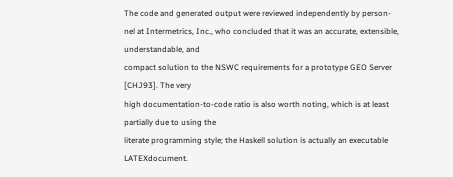The code and generated output were reviewed independently by person-
nel at Intermetrics, Inc., who concluded that it was an accurate, extensible, understandable, and
compact solution to the NSWC requirements for a prototype GEO Server [CHJ93]. The very
high documentation-to-code ratio is also worth noting, which is at least partially due to using the
literate programming style; the Haskell solution is actually an executable LATEXdocument.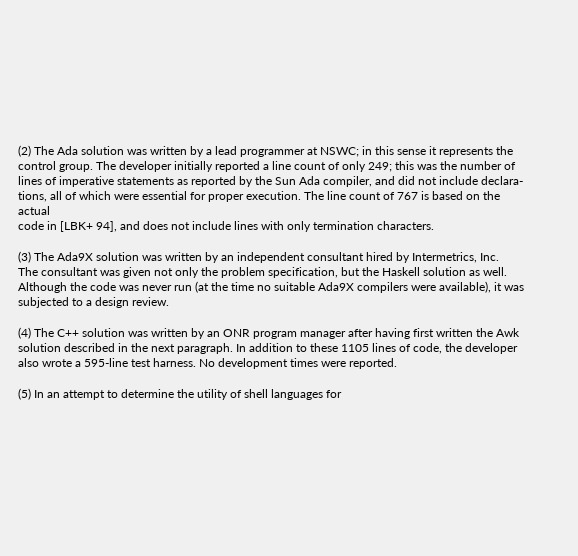(2) The Ada solution was written by a lead programmer at NSWC; in this sense it represents the
control group. The developer initially reported a line count of only 249; this was the number of
lines of imperative statements as reported by the Sun Ada compiler, and did not include declara-
tions, all of which were essential for proper execution. The line count of 767 is based on the actual
code in [LBK+ 94], and does not include lines with only termination characters.

(3) The Ada9X solution was written by an independent consultant hired by Intermetrics, Inc.
The consultant was given not only the problem specification, but the Haskell solution as well.
Although the code was never run (at the time no suitable Ada9X compilers were available), it was
subjected to a design review.

(4) The C++ solution was written by an ONR program manager after having first written the Awk
solution described in the next paragraph. In addition to these 1105 lines of code, the developer
also wrote a 595-line test harness. No development times were reported.

(5) In an attempt to determine the utility of shell languages for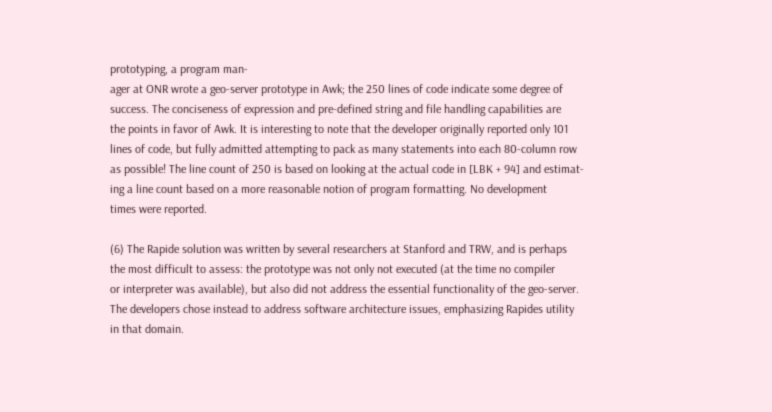prototyping, a program man-
ager at ONR wrote a geo-server prototype in Awk; the 250 lines of code indicate some degree of
success. The conciseness of expression and pre-defined string and file handling capabilities are
the points in favor of Awk. It is interesting to note that the developer originally reported only 101
lines of code, but fully admitted attempting to pack as many statements into each 80-column row
as possible! The line count of 250 is based on looking at the actual code in [LBK + 94] and estimat-
ing a line count based on a more reasonable notion of program formatting. No development
times were reported.

(6) The Rapide solution was written by several researchers at Stanford and TRW, and is perhaps
the most difficult to assess: the prototype was not only not executed (at the time no compiler
or interpreter was available), but also did not address the essential functionality of the geo-server.
The developers chose instead to address software architecture issues, emphasizing Rapides utility
in that domain.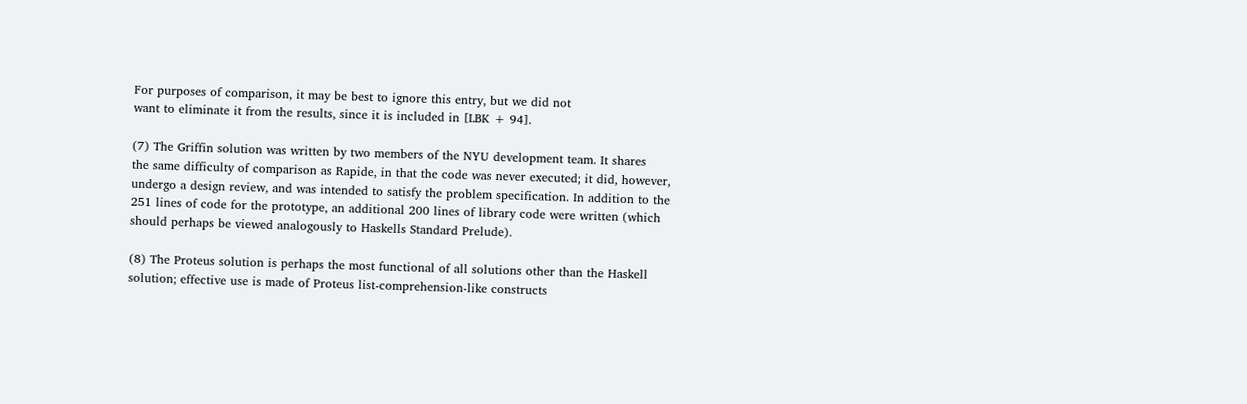For purposes of comparison, it may be best to ignore this entry, but we did not
want to eliminate it from the results, since it is included in [LBK + 94].

(7) The Griffin solution was written by two members of the NYU development team. It shares
the same difficulty of comparison as Rapide, in that the code was never executed; it did, however,
undergo a design review, and was intended to satisfy the problem specification. In addition to the
251 lines of code for the prototype, an additional 200 lines of library code were written (which
should perhaps be viewed analogously to Haskells Standard Prelude).

(8) The Proteus solution is perhaps the most functional of all solutions other than the Haskell
solution; effective use is made of Proteus list-comprehension-like constructs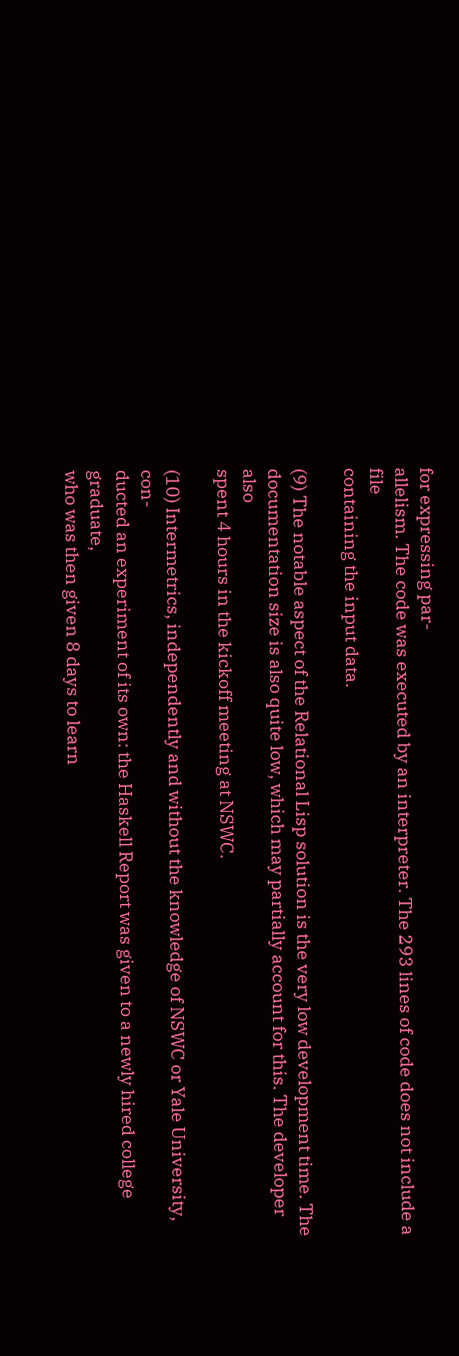for expressing par-
allelism. The code was executed by an interpreter. The 293 lines of code does not include a file
containing the input data.

(9) The notable aspect of the Relational Lisp solution is the very low development time. The
documentation size is also quite low, which may partially account for this. The developer also
spent 4 hours in the kickoff meeting at NSWC.

(10) Intermetrics, independently and without the knowledge of NSWC or Yale University, con-
ducted an experiment of its own: the Haskell Report was given to a newly hired college graduate,
who was then given 8 days to learn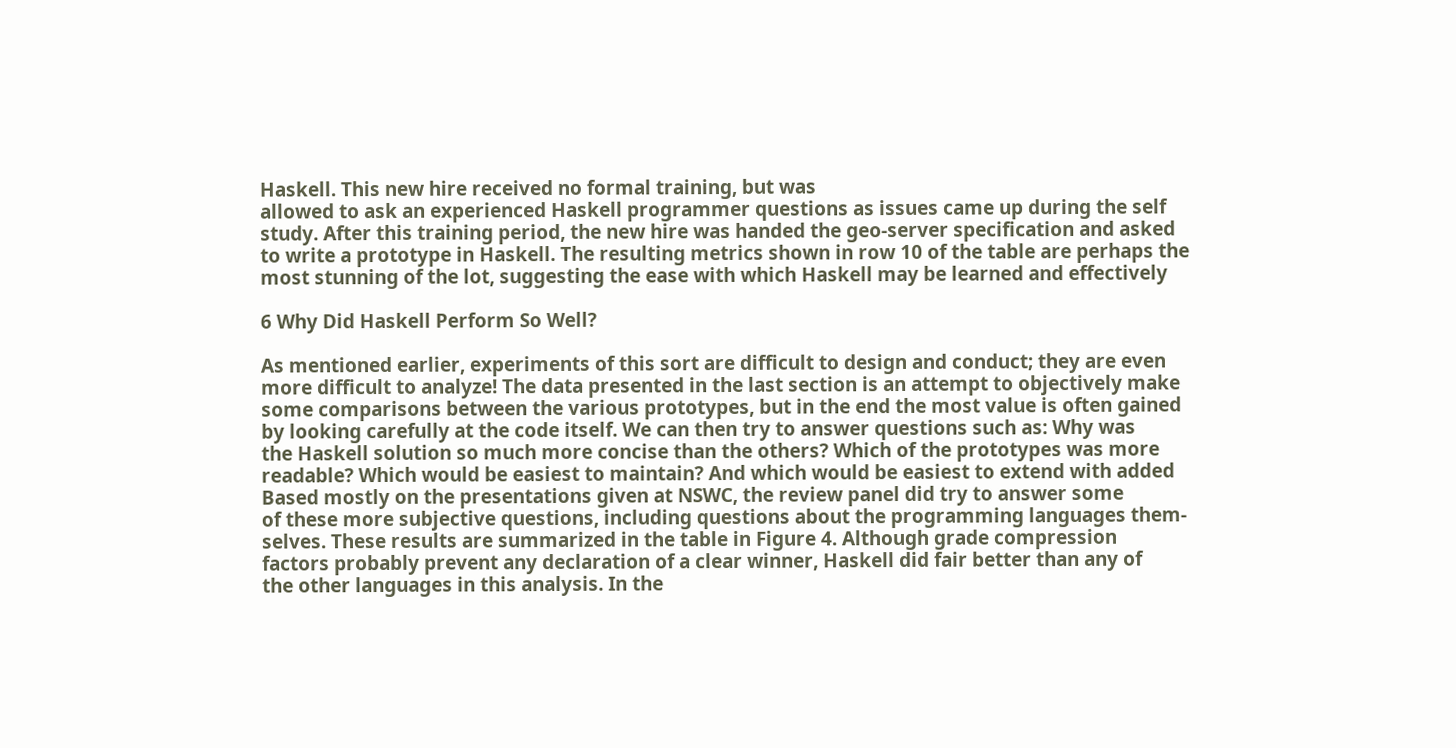Haskell. This new hire received no formal training, but was
allowed to ask an experienced Haskell programmer questions as issues came up during the self
study. After this training period, the new hire was handed the geo-server specification and asked
to write a prototype in Haskell. The resulting metrics shown in row 10 of the table are perhaps the
most stunning of the lot, suggesting the ease with which Haskell may be learned and effectively

6 Why Did Haskell Perform So Well?

As mentioned earlier, experiments of this sort are difficult to design and conduct; they are even
more difficult to analyze! The data presented in the last section is an attempt to objectively make
some comparisons between the various prototypes, but in the end the most value is often gained
by looking carefully at the code itself. We can then try to answer questions such as: Why was
the Haskell solution so much more concise than the others? Which of the prototypes was more
readable? Which would be easiest to maintain? And which would be easiest to extend with added
Based mostly on the presentations given at NSWC, the review panel did try to answer some
of these more subjective questions, including questions about the programming languages them-
selves. These results are summarized in the table in Figure 4. Although grade compression
factors probably prevent any declaration of a clear winner, Haskell did fair better than any of
the other languages in this analysis. In the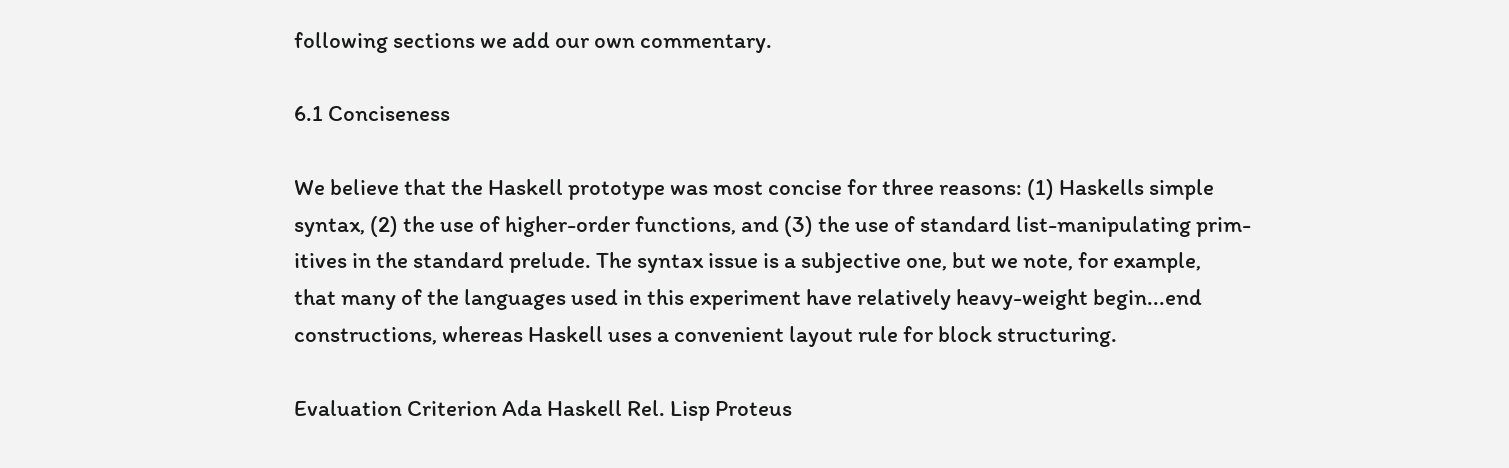following sections we add our own commentary.

6.1 Conciseness

We believe that the Haskell prototype was most concise for three reasons: (1) Haskells simple
syntax, (2) the use of higher-order functions, and (3) the use of standard list-manipulating prim-
itives in the standard prelude. The syntax issue is a subjective one, but we note, for example,
that many of the languages used in this experiment have relatively heavy-weight begin...end
constructions, whereas Haskell uses a convenient layout rule for block structuring.

Evaluation Criterion Ada Haskell Rel. Lisp Proteus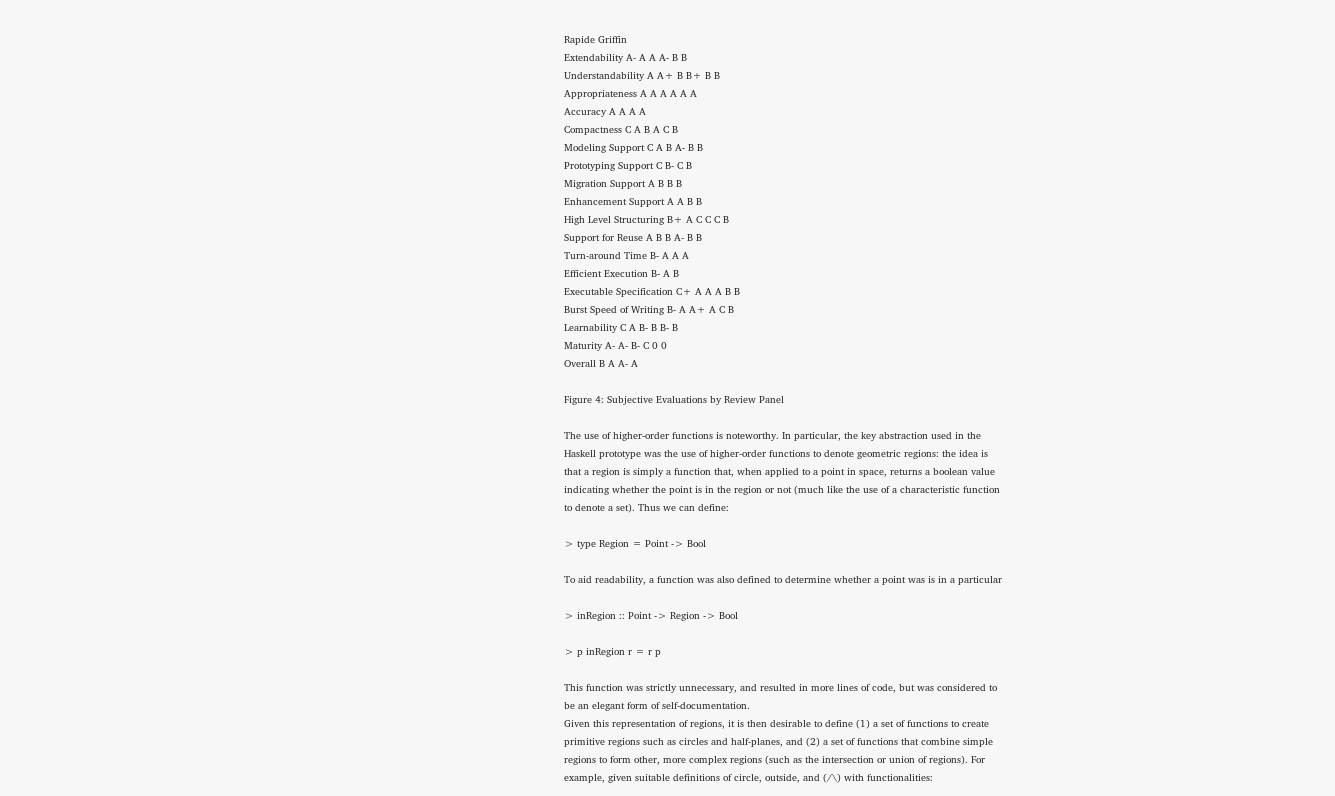Rapide Griffin
Extendability A- A A A- B B
Understandability A A+ B B+ B B
Appropriateness A A A A A A
Accuracy A A A A
Compactness C A B A C B
Modeling Support C A B A- B B
Prototyping Support C B- C B
Migration Support A B B B
Enhancement Support A A B B
High Level Structuring B+ A C C C B
Support for Reuse A B B A- B B
Turn-around Time B- A A A
Efficient Execution B- A B
Executable Specification C+ A A A B B
Burst Speed of Writing B- A A+ A C B
Learnability C A B- B B- B
Maturity A- A- B- C 0 0
Overall B A A- A

Figure 4: Subjective Evaluations by Review Panel

The use of higher-order functions is noteworthy. In particular, the key abstraction used in the
Haskell prototype was the use of higher-order functions to denote geometric regions: the idea is
that a region is simply a function that, when applied to a point in space, returns a boolean value
indicating whether the point is in the region or not (much like the use of a characteristic function
to denote a set). Thus we can define:

> type Region = Point -> Bool

To aid readability, a function was also defined to determine whether a point was is in a particular

> inRegion :: Point -> Region -> Bool

> p inRegion r = r p

This function was strictly unnecessary, and resulted in more lines of code, but was considered to
be an elegant form of self-documentation.
Given this representation of regions, it is then desirable to define (1) a set of functions to create
primitive regions such as circles and half-planes, and (2) a set of functions that combine simple
regions to form other, more complex regions (such as the intersection or union of regions). For
example, given suitable definitions of circle, outside, and (/\) with functionalities: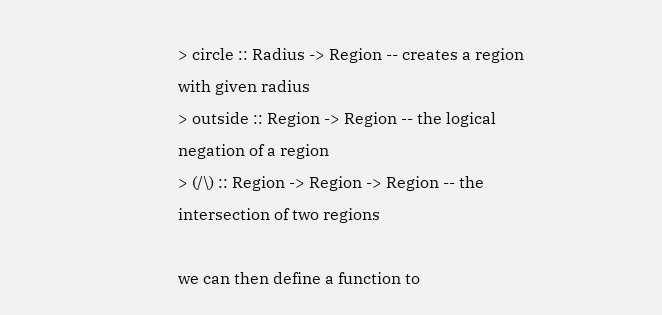> circle :: Radius -> Region -- creates a region with given radius
> outside :: Region -> Region -- the logical negation of a region
> (/\) :: Region -> Region -> Region -- the intersection of two regions

we can then define a function to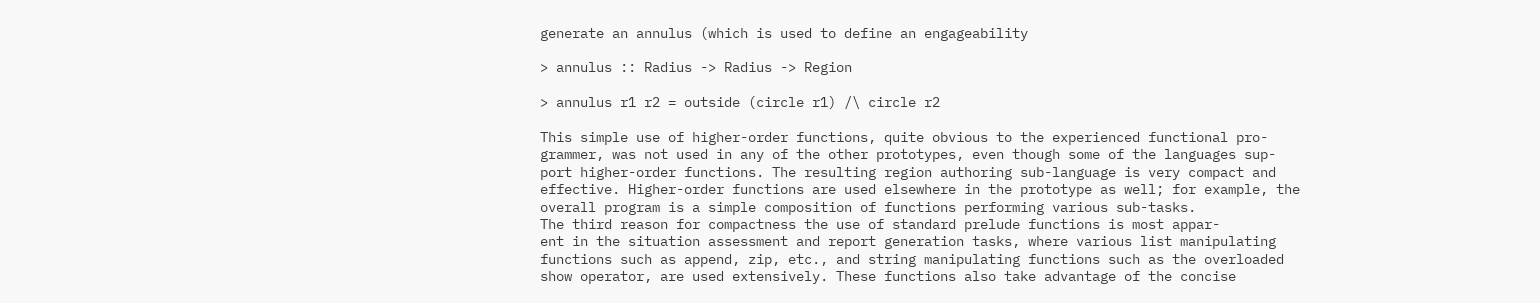generate an annulus (which is used to define an engageability

> annulus :: Radius -> Radius -> Region

> annulus r1 r2 = outside (circle r1) /\ circle r2

This simple use of higher-order functions, quite obvious to the experienced functional pro-
grammer, was not used in any of the other prototypes, even though some of the languages sup-
port higher-order functions. The resulting region authoring sub-language is very compact and
effective. Higher-order functions are used elsewhere in the prototype as well; for example, the
overall program is a simple composition of functions performing various sub-tasks.
The third reason for compactness the use of standard prelude functions is most appar-
ent in the situation assessment and report generation tasks, where various list manipulating
functions such as append, zip, etc., and string manipulating functions such as the overloaded
show operator, are used extensively. These functions also take advantage of the concise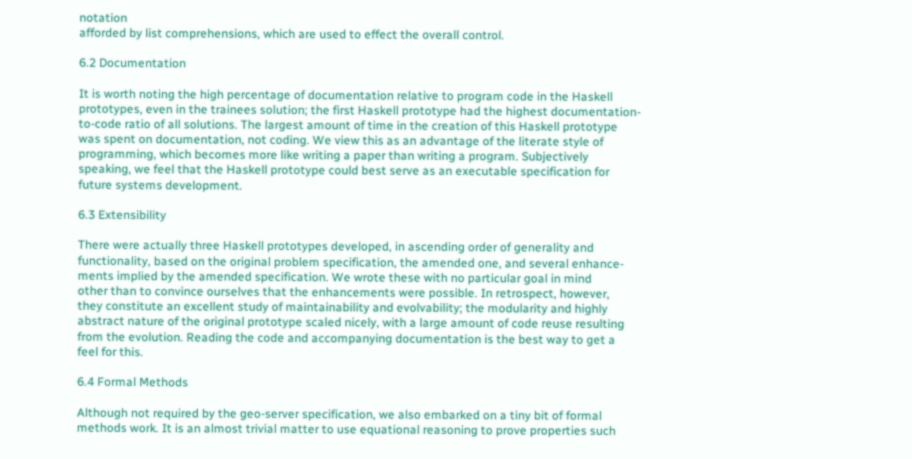notation
afforded by list comprehensions, which are used to effect the overall control.

6.2 Documentation

It is worth noting the high percentage of documentation relative to program code in the Haskell
prototypes, even in the trainees solution; the first Haskell prototype had the highest documentation-
to-code ratio of all solutions. The largest amount of time in the creation of this Haskell prototype
was spent on documentation, not coding. We view this as an advantage of the literate style of
programming, which becomes more like writing a paper than writing a program. Subjectively
speaking, we feel that the Haskell prototype could best serve as an executable specification for
future systems development.

6.3 Extensibility

There were actually three Haskell prototypes developed, in ascending order of generality and
functionality, based on the original problem specification, the amended one, and several enhance-
ments implied by the amended specification. We wrote these with no particular goal in mind
other than to convince ourselves that the enhancements were possible. In retrospect, however,
they constitute an excellent study of maintainability and evolvability; the modularity and highly
abstract nature of the original prototype scaled nicely, with a large amount of code reuse resulting
from the evolution. Reading the code and accompanying documentation is the best way to get a
feel for this.

6.4 Formal Methods

Although not required by the geo-server specification, we also embarked on a tiny bit of formal
methods work. It is an almost trivial matter to use equational reasoning to prove properties such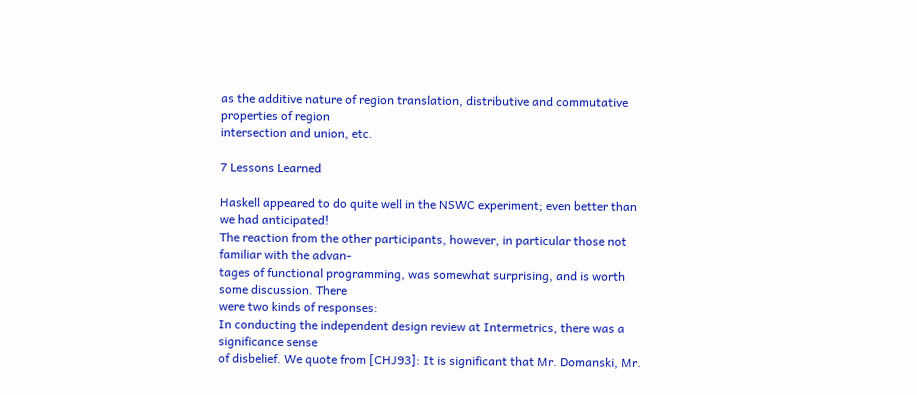as the additive nature of region translation, distributive and commutative properties of region
intersection and union, etc.

7 Lessons Learned

Haskell appeared to do quite well in the NSWC experiment; even better than we had anticipated!
The reaction from the other participants, however, in particular those not familiar with the advan-
tages of functional programming, was somewhat surprising, and is worth some discussion. There
were two kinds of responses:
In conducting the independent design review at Intermetrics, there was a significance sense
of disbelief. We quote from [CHJ93]: It is significant that Mr. Domanski, Mr.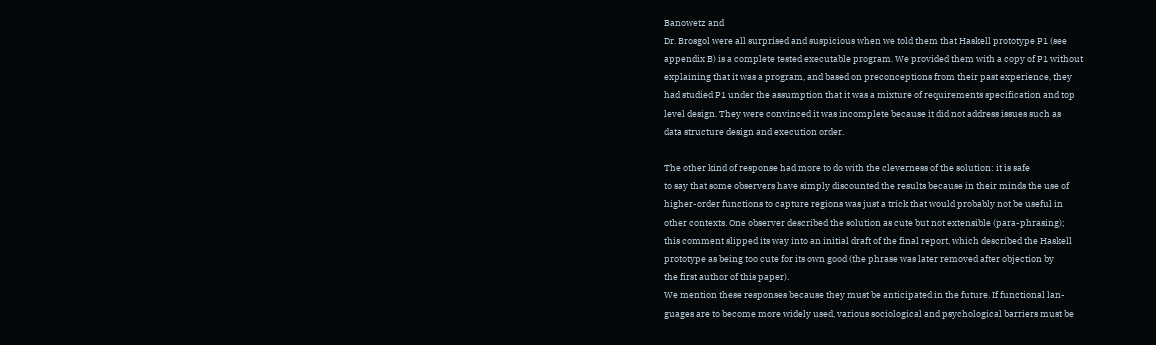Banowetz and
Dr. Brosgol were all surprised and suspicious when we told them that Haskell prototype P1 (see
appendix B) is a complete tested executable program. We provided them with a copy of P1 without
explaining that it was a program, and based on preconceptions from their past experience, they
had studied P1 under the assumption that it was a mixture of requirements specification and top
level design. They were convinced it was incomplete because it did not address issues such as
data structure design and execution order.

The other kind of response had more to do with the cleverness of the solution: it is safe
to say that some observers have simply discounted the results because in their minds the use of
higher-order functions to capture regions was just a trick that would probably not be useful in
other contexts. One observer described the solution as cute but not extensible (para-phrasing);
this comment slipped its way into an initial draft of the final report, which described the Haskell
prototype as being too cute for its own good (the phrase was later removed after objection by
the first author of this paper).
We mention these responses because they must be anticipated in the future. If functional lan-
guages are to become more widely used, various sociological and psychological barriers must be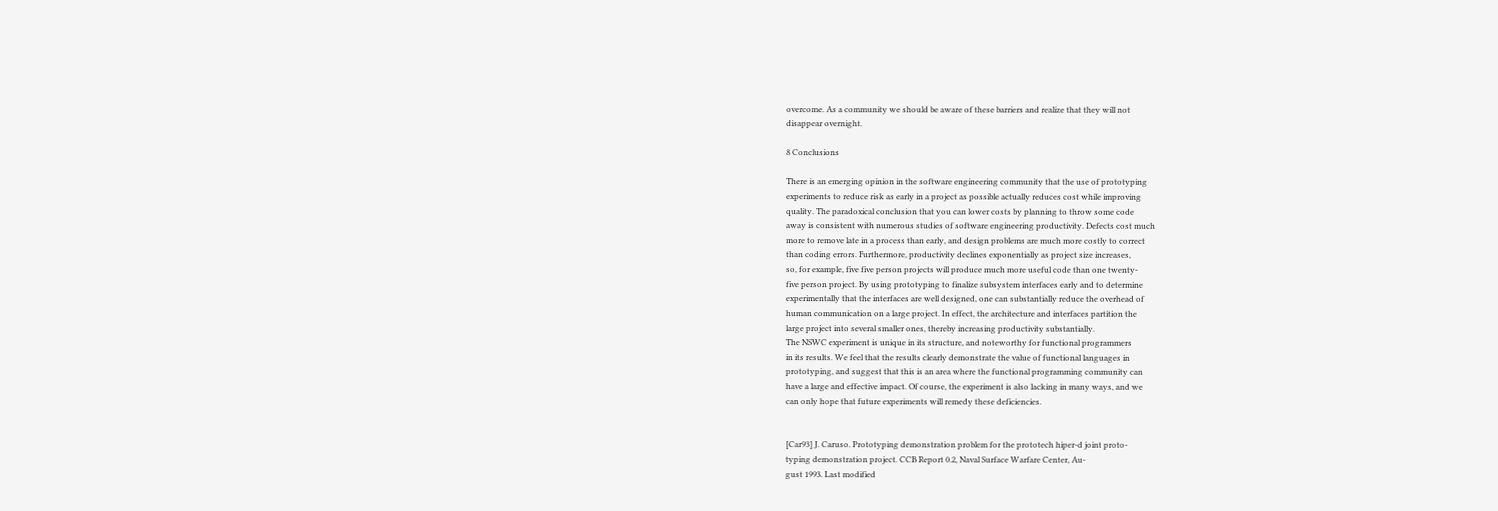overcome. As a community we should be aware of these barriers and realize that they will not
disappear overnight.

8 Conclusions

There is an emerging opinion in the software engineering community that the use of prototyping
experiments to reduce risk as early in a project as possible actually reduces cost while improving
quality. The paradoxical conclusion that you can lower costs by planning to throw some code
away is consistent with numerous studies of software engineering productivity. Defects cost much
more to remove late in a process than early, and design problems are much more costly to correct
than coding errors. Furthermore, productivity declines exponentially as project size increases,
so, for example, five five person projects will produce much more useful code than one twenty-
five person project. By using prototyping to finalize subsystem interfaces early and to determine
experimentally that the interfaces are well designed, one can substantially reduce the overhead of
human communication on a large project. In effect, the architecture and interfaces partition the
large project into several smaller ones, thereby increasing productivity substantially.
The NSWC experiment is unique in its structure, and noteworthy for functional programmers
in its results. We feel that the results clearly demonstrate the value of functional languages in
prototyping, and suggest that this is an area where the functional programming community can
have a large and effective impact. Of course, the experiment is also lacking in many ways, and we
can only hope that future experiments will remedy these deficiencies.


[Car93] J. Caruso. Prototyping demonstration problem for the prototech hiper-d joint proto-
typing demonstration project. CCB Report 0.2, Naval Surface Warfare Center, Au-
gust 1993. Last modified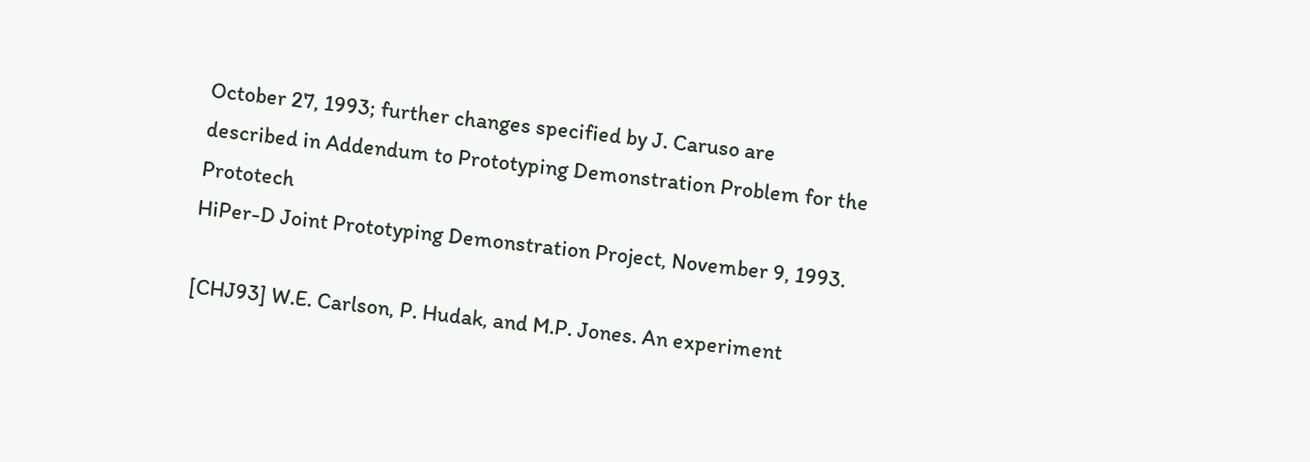October 27, 1993; further changes specified by J. Caruso are
described in Addendum to Prototyping Demonstration Problem for the Prototech
HiPer-D Joint Prototyping Demonstration Project, November 9, 1993.

[CHJ93] W.E. Carlson, P. Hudak, and M.P. Jones. An experiment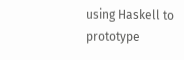using Haskell to prototype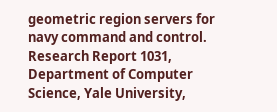geometric region servers for navy command and control. Research Report 1031,
Department of Computer Science, Yale University,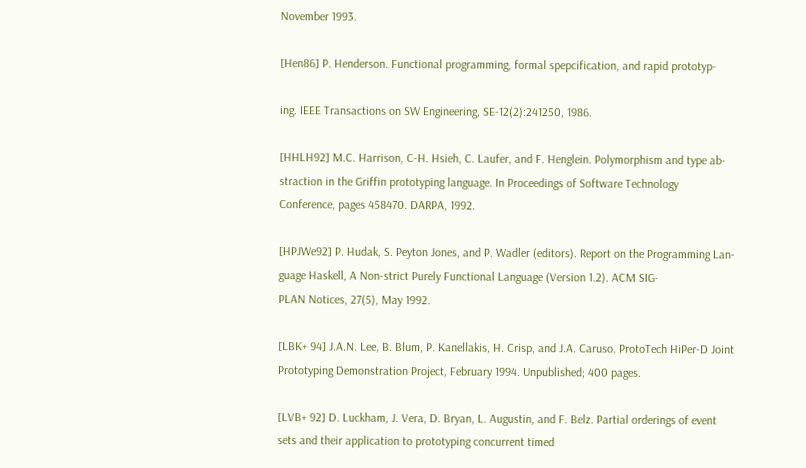November 1993.

[Hen86] P. Henderson. Functional programming, formal spepcification, and rapid prototyp-

ing. IEEE Transactions on SW Engineering, SE-12(2):241250, 1986.

[HHLH92] M.C. Harrison, C-H. Hsieh, C. Laufer, and F. Henglein. Polymorphism and type ab-
straction in the Griffin prototyping language. In Proceedings of Software Technology
Conference, pages 458470. DARPA, 1992.

[HPJWe92] P. Hudak, S. Peyton Jones, and P. Wadler (editors). Report on the Programming Lan-
guage Haskell, A Non-strict Purely Functional Language (Version 1.2). ACM SIG-
PLAN Notices, 27(5), May 1992.

[LBK+ 94] J.A.N. Lee, B. Blum, P. Kanellakis, H. Crisp, and J.A. Caruso. ProtoTech HiPer-D Joint
Prototyping Demonstration Project, February 1994. Unpublished; 400 pages.

[LVB+ 92] D. Luckham, J. Vera, D. Bryan, L. Augustin, and F. Belz. Partial orderings of event
sets and their application to prototyping concurrent timed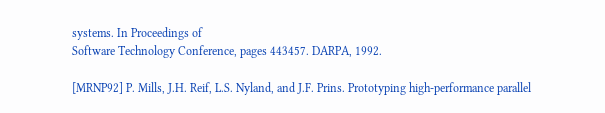systems. In Proceedings of
Software Technology Conference, pages 443457. DARPA, 1992.

[MRNP92] P. Mills, J.H. Reif, L.S. Nyland, and J.F. Prins. Prototyping high-performance parallel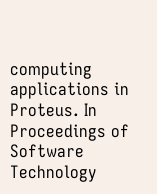computing applications in Proteus. In Proceedings of Software Technology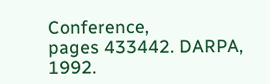Conference,
pages 433442. DARPA, 1992.